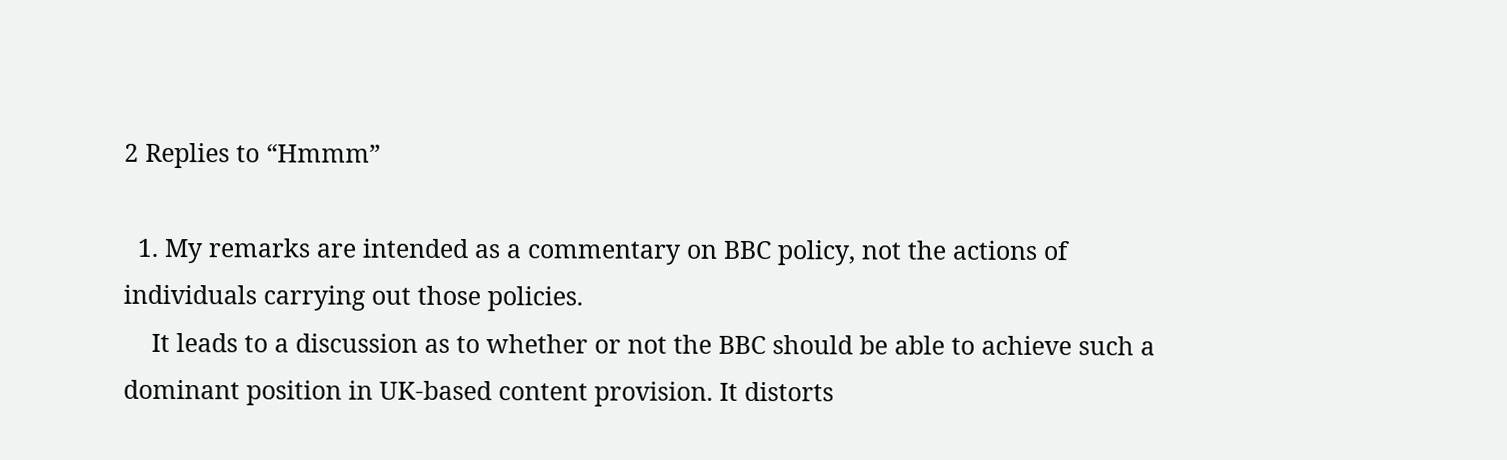2 Replies to “Hmmm”

  1. My remarks are intended as a commentary on BBC policy, not the actions of individuals carrying out those policies.
    It leads to a discussion as to whether or not the BBC should be able to achieve such a dominant position in UK-based content provision. It distorts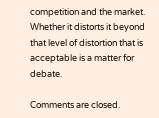competition and the market. Whether it distorts it beyond that level of distortion that is acceptable is a matter for debate.

Comments are closed.